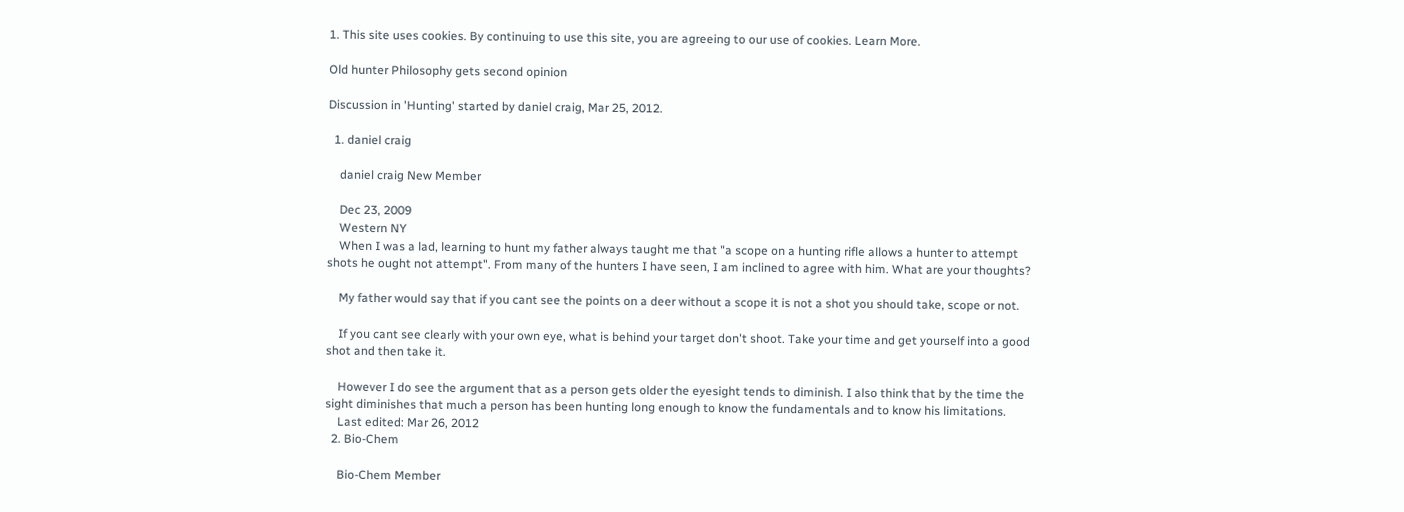1. This site uses cookies. By continuing to use this site, you are agreeing to our use of cookies. Learn More.

Old hunter Philosophy gets second opinion

Discussion in 'Hunting' started by daniel craig, Mar 25, 2012.

  1. daniel craig

    daniel craig New Member

    Dec 23, 2009
    Western NY
    When I was a lad, learning to hunt my father always taught me that "a scope on a hunting rifle allows a hunter to attempt shots he ought not attempt". From many of the hunters I have seen, I am inclined to agree with him. What are your thoughts?

    My father would say that if you cant see the points on a deer without a scope it is not a shot you should take, scope or not.

    If you cant see clearly with your own eye, what is behind your target don't shoot. Take your time and get yourself into a good shot and then take it.

    However I do see the argument that as a person gets older the eyesight tends to diminish. I also think that by the time the sight diminishes that much a person has been hunting long enough to know the fundamentals and to know his limitations.
    Last edited: Mar 26, 2012
  2. Bio-Chem

    Bio-Chem Member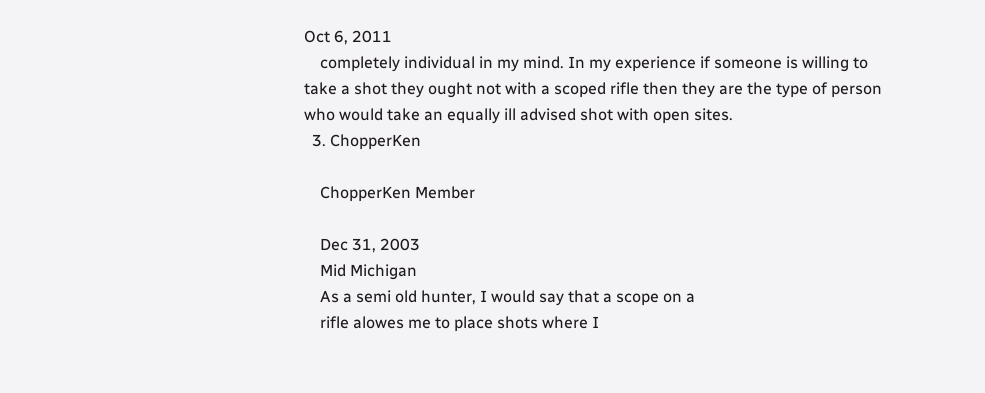Oct 6, 2011
    completely individual in my mind. In my experience if someone is willing to take a shot they ought not with a scoped rifle then they are the type of person who would take an equally ill advised shot with open sites.
  3. ChopperKen

    ChopperKen Member

    Dec 31, 2003
    Mid Michigan
    As a semi old hunter, I would say that a scope on a
    rifle alowes me to place shots where I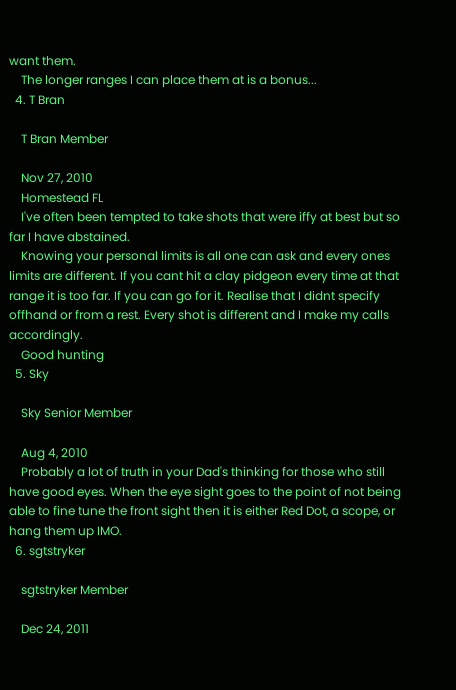want them.
    The longer ranges I can place them at is a bonus...
  4. T Bran

    T Bran Member

    Nov 27, 2010
    Homestead FL
    I've often been tempted to take shots that were iffy at best but so far I have abstained.
    Knowing your personal limits is all one can ask and every ones limits are different. If you cant hit a clay pidgeon every time at that range it is too far. If you can go for it. Realise that I didnt specify offhand or from a rest. Every shot is different and I make my calls accordingly.
    Good hunting
  5. Sky

    Sky Senior Member

    Aug 4, 2010
    Probably a lot of truth in your Dad's thinking for those who still have good eyes. When the eye sight goes to the point of not being able to fine tune the front sight then it is either Red Dot, a scope, or hang them up IMO.
  6. sgtstryker

    sgtstryker Member

    Dec 24, 2011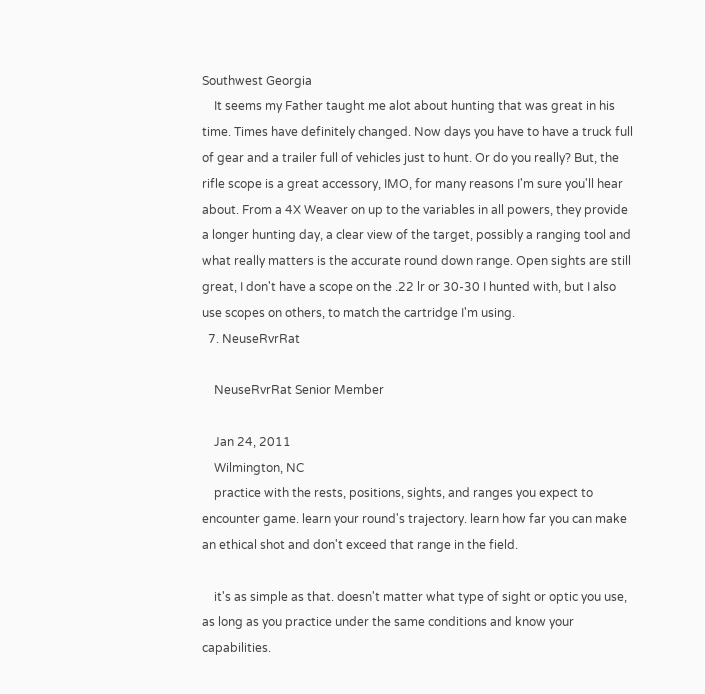Southwest Georgia
    It seems my Father taught me alot about hunting that was great in his time. Times have definitely changed. Now days you have to have a truck full of gear and a trailer full of vehicles just to hunt. Or do you really? But, the rifle scope is a great accessory, IMO, for many reasons I'm sure you'll hear about. From a 4X Weaver on up to the variables in all powers, they provide a longer hunting day, a clear view of the target, possibly a ranging tool and what really matters is the accurate round down range. Open sights are still great, I don't have a scope on the .22 lr or 30-30 I hunted with, but I also use scopes on others, to match the cartridge I'm using.
  7. NeuseRvrRat

    NeuseRvrRat Senior Member

    Jan 24, 2011
    Wilmington, NC
    practice with the rests, positions, sights, and ranges you expect to encounter game. learn your round's trajectory. learn how far you can make an ethical shot and don't exceed that range in the field.

    it's as simple as that. doesn't matter what type of sight or optic you use, as long as you practice under the same conditions and know your capabilities.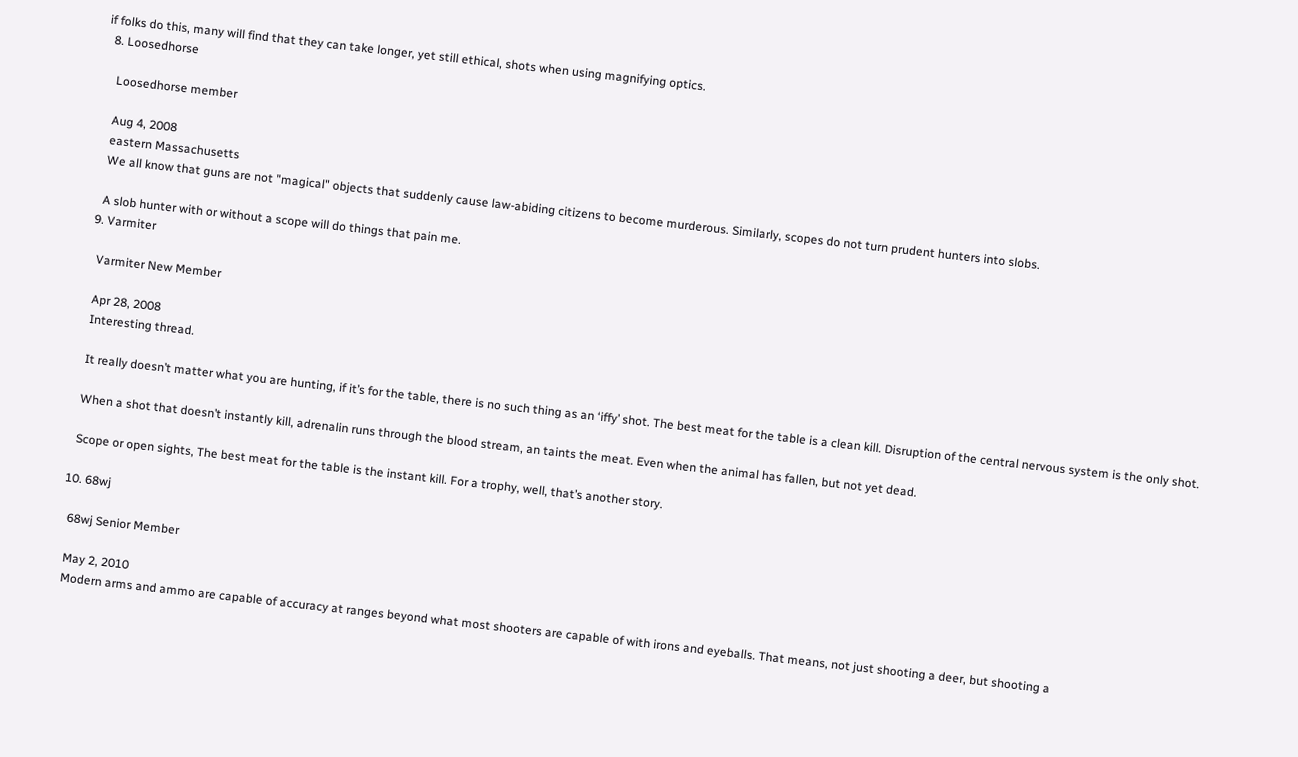if folks do this, many will find that they can take longer, yet still ethical, shots when using magnifying optics.
  8. Loosedhorse

    Loosedhorse member

    Aug 4, 2008
    eastern Massachusetts
    We all know that guns are not "magical" objects that suddenly cause law-abiding citizens to become murderous. Similarly, scopes do not turn prudent hunters into slobs.

    A slob hunter with or without a scope will do things that pain me.
  9. Varmiter

    Varmiter New Member

    Apr 28, 2008
    Interesting thread.

    It really doesn’t matter what you are hunting, if it’s for the table, there is no such thing as an ‘iffy’ shot. The best meat for the table is a clean kill. Disruption of the central nervous system is the only shot.

    When a shot that doesn’t instantly kill, adrenalin runs through the blood stream, an taints the meat. Even when the animal has fallen, but not yet dead.

    Scope or open sights, The best meat for the table is the instant kill. For a trophy, well, that’s another story.

  10. 68wj

    68wj Senior Member

    May 2, 2010
    Modern arms and ammo are capable of accuracy at ranges beyond what most shooters are capable of with irons and eyeballs. That means, not just shooting a deer, but shooting a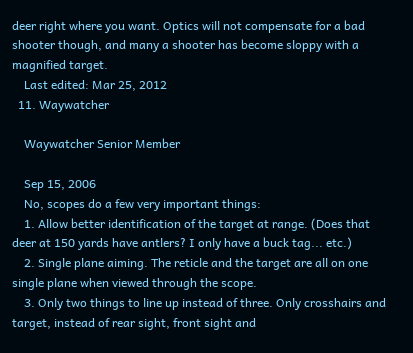deer right where you want. Optics will not compensate for a bad shooter though, and many a shooter has become sloppy with a magnified target.
    Last edited: Mar 25, 2012
  11. Waywatcher

    Waywatcher Senior Member

    Sep 15, 2006
    No, scopes do a few very important things:
    1. Allow better identification of the target at range. (Does that deer at 150 yards have antlers? I only have a buck tag... etc.)
    2. Single plane aiming. The reticle and the target are all on one single plane when viewed through the scope.
    3. Only two things to line up instead of three. Only crosshairs and target, instead of rear sight, front sight and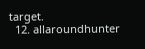target.
  12. allaroundhunter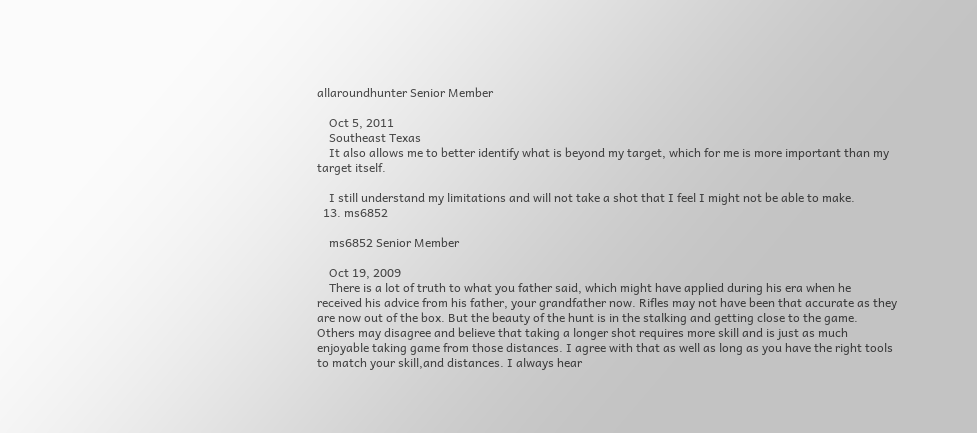allaroundhunter Senior Member

    Oct 5, 2011
    Southeast Texas
    It also allows me to better identify what is beyond my target, which for me is more important than my target itself.

    I still understand my limitations and will not take a shot that I feel I might not be able to make.
  13. ms6852

    ms6852 Senior Member

    Oct 19, 2009
    There is a lot of truth to what you father said, which might have applied during his era when he received his advice from his father, your grandfather now. Rifles may not have been that accurate as they are now out of the box. But the beauty of the hunt is in the stalking and getting close to the game. Others may disagree and believe that taking a longer shot requires more skill and is just as much enjoyable taking game from those distances. I agree with that as well as long as you have the right tools to match your skill,and distances. I always hear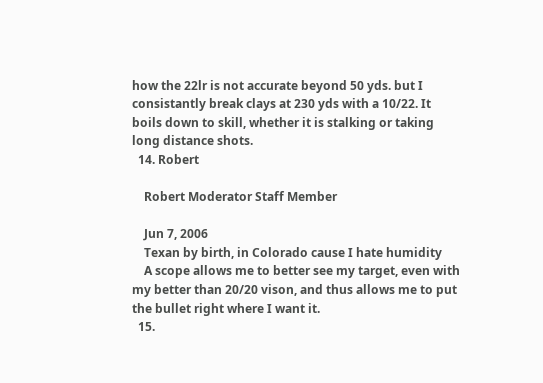how the 22lr is not accurate beyond 50 yds. but I consistantly break clays at 230 yds with a 10/22. It boils down to skill, whether it is stalking or taking long distance shots.
  14. Robert

    Robert Moderator Staff Member

    Jun 7, 2006
    Texan by birth, in Colorado cause I hate humidity
    A scope allows me to better see my target, even with my better than 20/20 vison, and thus allows me to put the bullet right where I want it.
  15.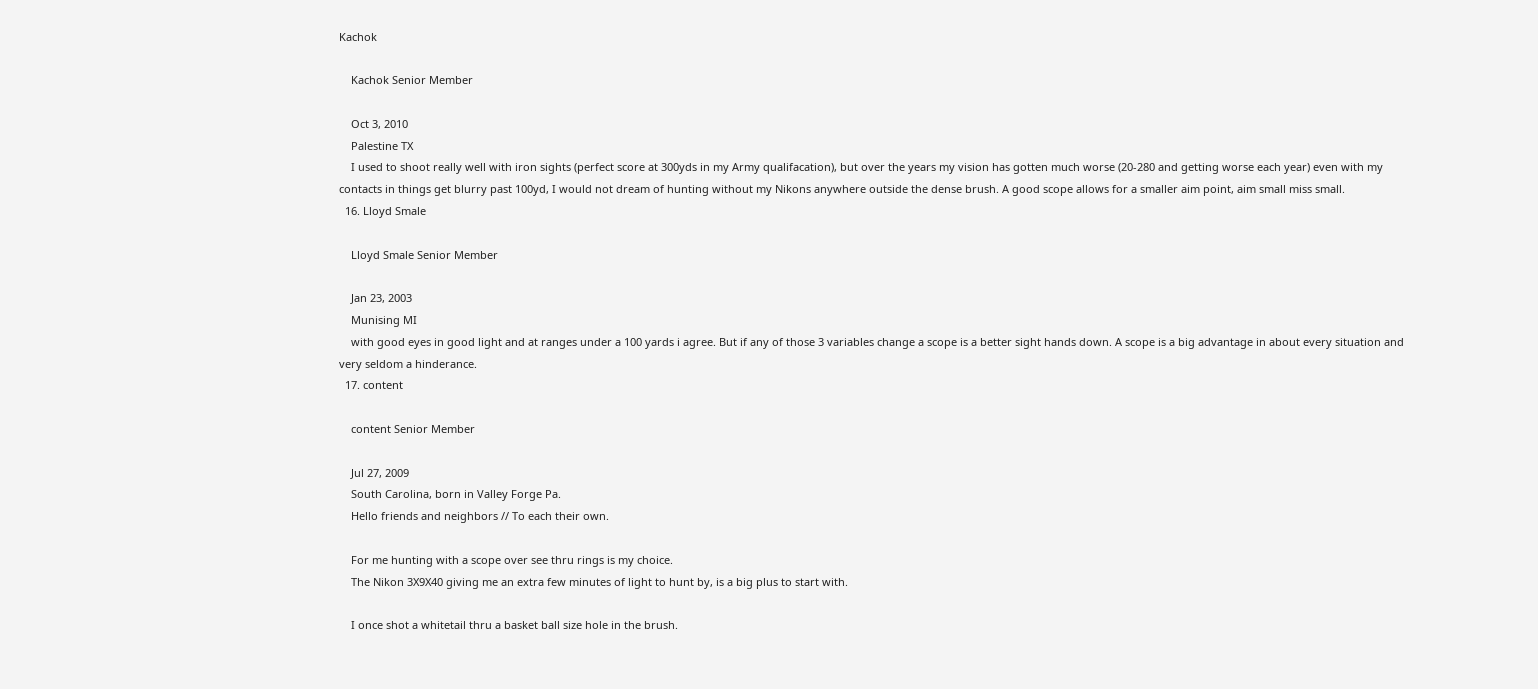Kachok

    Kachok Senior Member

    Oct 3, 2010
    Palestine TX
    I used to shoot really well with iron sights (perfect score at 300yds in my Army qualifacation), but over the years my vision has gotten much worse (20-280 and getting worse each year) even with my contacts in things get blurry past 100yd, I would not dream of hunting without my Nikons anywhere outside the dense brush. A good scope allows for a smaller aim point, aim small miss small.
  16. Lloyd Smale

    Lloyd Smale Senior Member

    Jan 23, 2003
    Munising MI
    with good eyes in good light and at ranges under a 100 yards i agree. But if any of those 3 variables change a scope is a better sight hands down. A scope is a big advantage in about every situation and very seldom a hinderance.
  17. content

    content Senior Member

    Jul 27, 2009
    South Carolina, born in Valley Forge Pa.
    Hello friends and neighbors // To each their own.

    For me hunting with a scope over see thru rings is my choice.
    The Nikon 3X9X40 giving me an extra few minutes of light to hunt by, is a big plus to start with.

    I once shot a whitetail thru a basket ball size hole in the brush.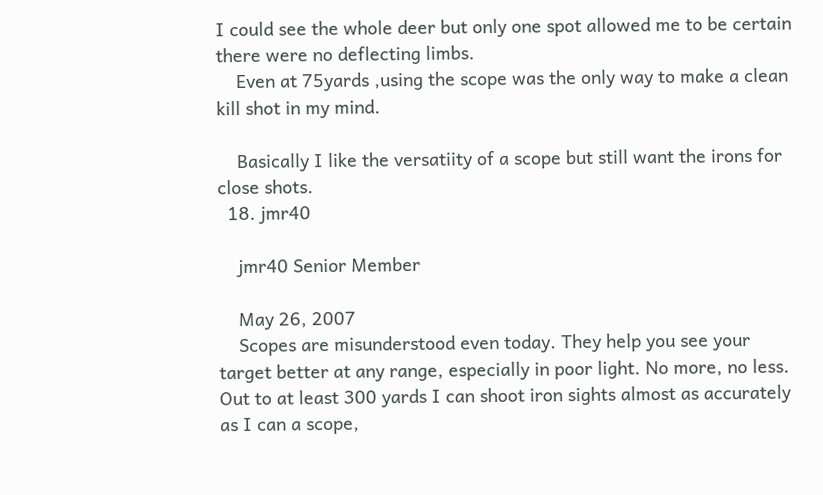I could see the whole deer but only one spot allowed me to be certain there were no deflecting limbs.
    Even at 75yards ,using the scope was the only way to make a clean kill shot in my mind.

    Basically I like the versatiity of a scope but still want the irons for close shots.
  18. jmr40

    jmr40 Senior Member

    May 26, 2007
    Scopes are misunderstood even today. They help you see your target better at any range, especially in poor light. No more, no less. Out to at least 300 yards I can shoot iron sights almost as accurately as I can a scope,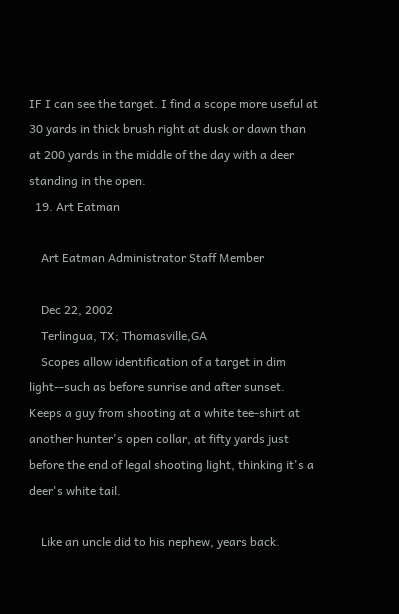IF I can see the target. I find a scope more useful at 30 yards in thick brush right at dusk or dawn than at 200 yards in the middle of the day with a deer standing in the open.
  19. Art Eatman

    Art Eatman Administrator Staff Member

    Dec 22, 2002
    Terlingua, TX; Thomasville,GA
    Scopes allow identification of a target in dim light--such as before sunrise and after sunset. Keeps a guy from shooting at a white tee-shirt at another hunter's open collar, at fifty yards just before the end of legal shooting light, thinking it's a deer's white tail.

    Like an uncle did to his nephew, years back.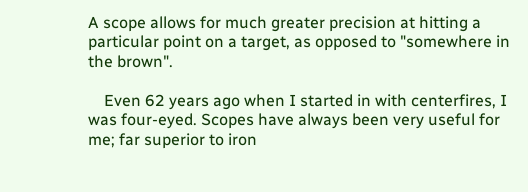A scope allows for much greater precision at hitting a particular point on a target, as opposed to "somewhere in the brown".

    Even 62 years ago when I started in with centerfires, I was four-eyed. Scopes have always been very useful for me; far superior to iron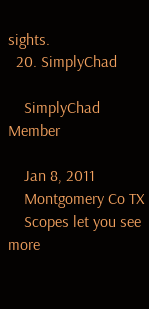sights.
  20. SimplyChad

    SimplyChad Member

    Jan 8, 2011
    Montgomery Co TX
    Scopes let you see more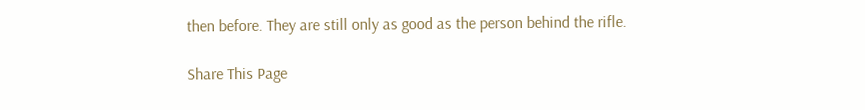then before. They are still only as good as the person behind the rifle.

Share This Page